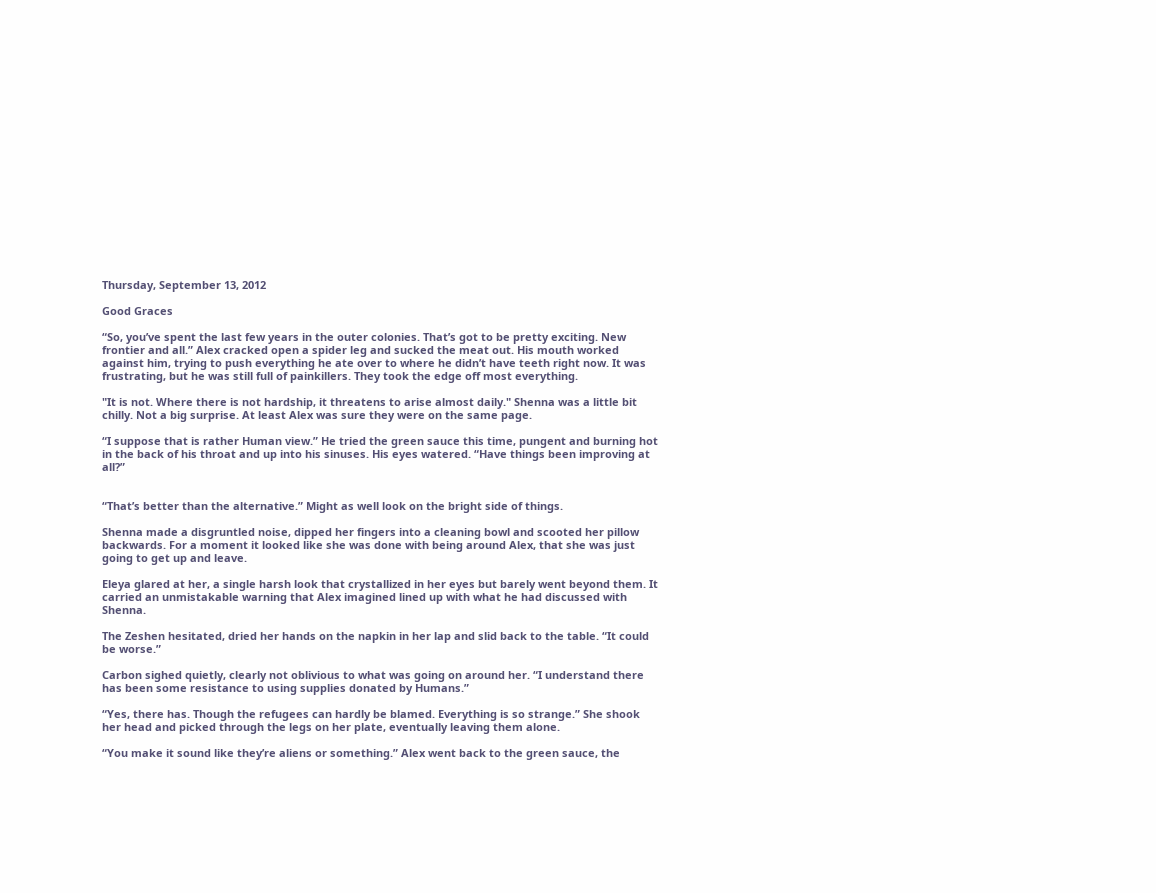Thursday, September 13, 2012

Good Graces

“So, you’ve spent the last few years in the outer colonies. That’s got to be pretty exciting. New frontier and all.” Alex cracked open a spider leg and sucked the meat out. His mouth worked against him, trying to push everything he ate over to where he didn’t have teeth right now. It was frustrating, but he was still full of painkillers. They took the edge off most everything.

"It is not. Where there is not hardship, it threatens to arise almost daily." Shenna was a little bit chilly. Not a big surprise. At least Alex was sure they were on the same page.

“I suppose that is rather Human view.” He tried the green sauce this time, pungent and burning hot in the back of his throat and up into his sinuses. His eyes watered. “Have things been improving at all?”


“That’s better than the alternative.” Might as well look on the bright side of things.

Shenna made a disgruntled noise, dipped her fingers into a cleaning bowl and scooted her pillow backwards. For a moment it looked like she was done with being around Alex, that she was just going to get up and leave.

Eleya glared at her, a single harsh look that crystallized in her eyes but barely went beyond them. It carried an unmistakable warning that Alex imagined lined up with what he had discussed with Shenna.

The Zeshen hesitated, dried her hands on the napkin in her lap and slid back to the table. “It could be worse.”

Carbon sighed quietly, clearly not oblivious to what was going on around her. “I understand there has been some resistance to using supplies donated by Humans.”

“Yes, there has. Though the refugees can hardly be blamed. Everything is so strange.” She shook her head and picked through the legs on her plate, eventually leaving them alone.

“You make it sound like they’re aliens or something.” Alex went back to the green sauce, the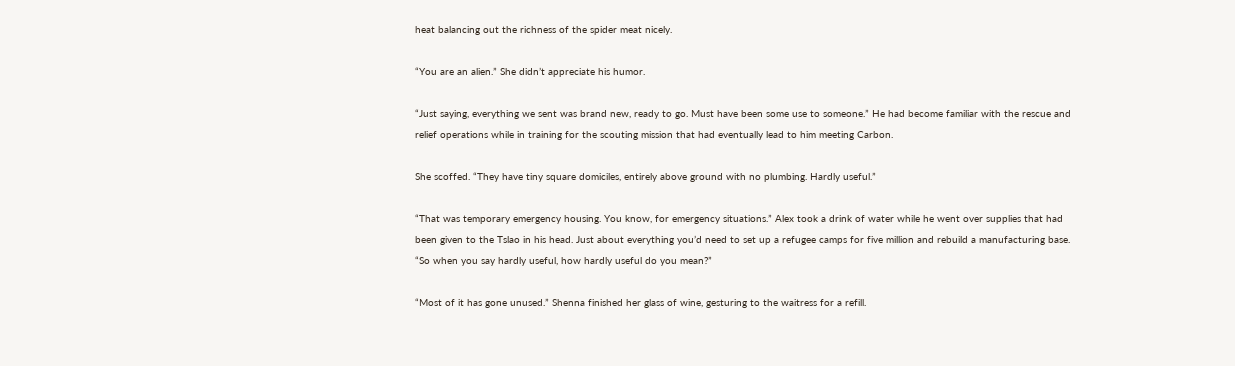heat balancing out the richness of the spider meat nicely.

“You are an alien.” She didn’t appreciate his humor.

“Just saying, everything we sent was brand new, ready to go. Must have been some use to someone.” He had become familiar with the rescue and relief operations while in training for the scouting mission that had eventually lead to him meeting Carbon.

She scoffed. “They have tiny square domiciles, entirely above ground with no plumbing. Hardly useful.”

“That was temporary emergency housing. You know, for emergency situations.” Alex took a drink of water while he went over supplies that had been given to the Tslao in his head. Just about everything you’d need to set up a refugee camps for five million and rebuild a manufacturing base. “So when you say hardly useful, how hardly useful do you mean?”

“Most of it has gone unused.” Shenna finished her glass of wine, gesturing to the waitress for a refill.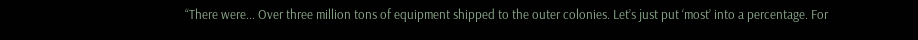“There were... Over three million tons of equipment shipped to the outer colonies. Let’s just put ‘most’ into a percentage. For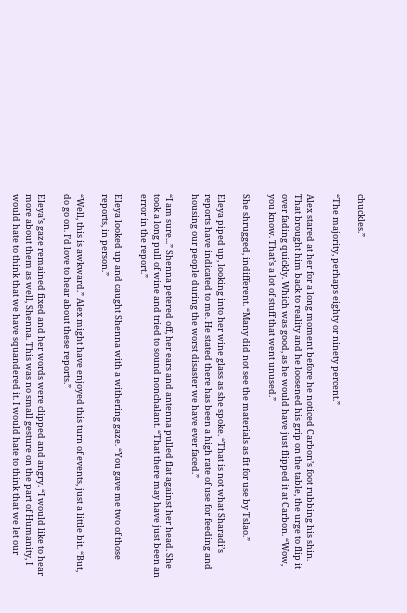chuckles.”

“The majority, perhaps eighty or ninety percent.”

Alex stared at her for a long moment before he noticed Carbon’s foot rubbing his shin. That brought him back to reality and he loosened his grip on the table, the urge to flip it over fading quickly. Which was good, as he would have just flipped it at Carbon. “Wow, you know. That’s a lot of stuff that went unused.”

She shrugged, indifferent. “Many did not see the materials as fit for use by Tslao.”

Eleya piped up, looking into her wine glass as she spoke. “That is not what Sharadi’s reports have indicated to me. He stated there has been a high rate of use for feeding and housing our people during the worst disaster we have ever faced.”

“I am sure...” Shenna petered off, her ears and antenna pulled flat against her head. She took a long pull of wine and tried to sound nonchalant. “That there may have just been an error in the report.”

Eleya looked up and caught Shenna with a withering gaze. “You gave me two of those reports, in person.”

“Well, this is awkward.” Alex might have enjoyed this turn of events, just a little bit. “But, do go on. I’d love to hear about these reports.”

Eleya’s gaze remained fixed and her words were clipped and angry. “I would like to hear more about them as well, Shenna. This was no small gesture on the part of Humanity, I would hate to think that we have squandered it. I would hate to think that we let our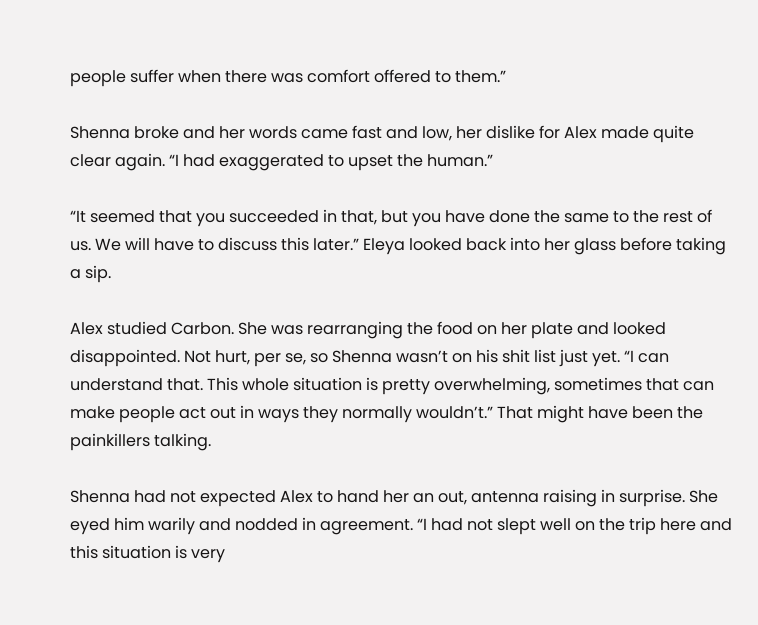people suffer when there was comfort offered to them.”

Shenna broke and her words came fast and low, her dislike for Alex made quite clear again. “I had exaggerated to upset the human.”

“It seemed that you succeeded in that, but you have done the same to the rest of us. We will have to discuss this later.” Eleya looked back into her glass before taking a sip.

Alex studied Carbon. She was rearranging the food on her plate and looked disappointed. Not hurt, per se, so Shenna wasn’t on his shit list just yet. “I can understand that. This whole situation is pretty overwhelming, sometimes that can make people act out in ways they normally wouldn’t.” That might have been the painkillers talking.

Shenna had not expected Alex to hand her an out, antenna raising in surprise. She eyed him warily and nodded in agreement. “I had not slept well on the trip here and this situation is very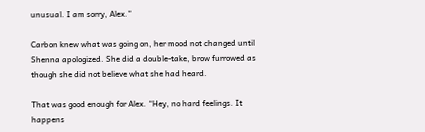unusual. I am sorry, Alex.”

Carbon knew what was going on, her mood not changed until Shenna apologized. She did a double-take, brow furrowed as though she did not believe what she had heard.

That was good enough for Alex. “Hey, no hard feelings. It happens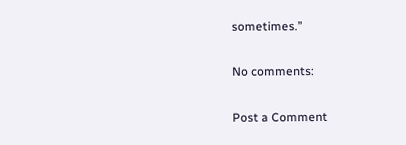sometimes.”

No comments:

Post a Comment